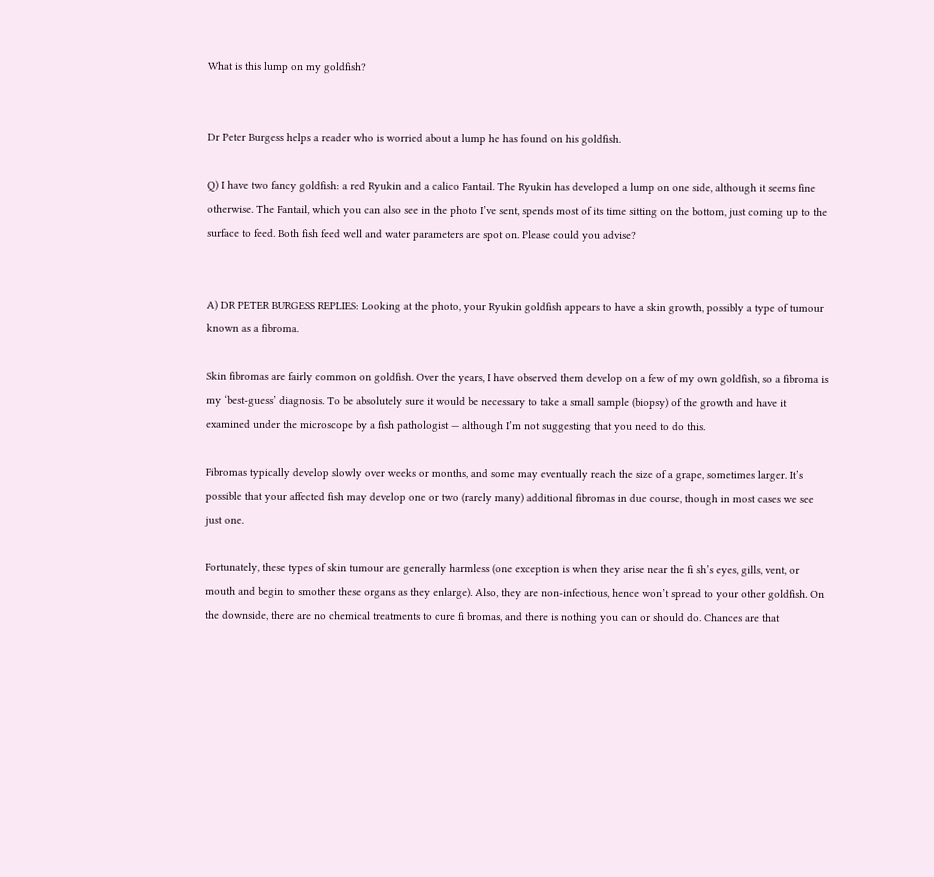What is this lump on my goldfish?


Dr Peter Burgess helps a reader who is worried about a lump he has found on his goldfish.

Q) I have two fancy goldfish: a red Ryukin and a calico Fantail. The Ryukin has developed a lump on one side, although it seems fine otherwise. The Fantail, which you can also see in the photo I’ve sent, spends most of its time sitting on the bottom, just coming up to the surface to feed. Both fish feed well and water parameters are spot on. Please could you advise?


A) DR PETER BURGESS REPLIES: Looking at the photo, your Ryukin goldfish appears to have a skin growth, possibly a type of tumour known as a fibroma.

Skin fibromas are fairly common on goldfish. Over the years, I have observed them develop on a few of my own goldfish, so a fibroma is my ‘best-guess’ diagnosis. To be absolutely sure it would be necessary to take a small sample (biopsy) of the growth and have it examined under the microscope by a fish pathologist — although I’m not suggesting that you need to do this.

Fibromas typically develop slowly over weeks or months, and some may eventually reach the size of a grape, sometimes larger. It’s possible that your affected fish may develop one or two (rarely many) additional fibromas in due course, though in most cases we see just one.

Fortunately, these types of skin tumour are generally harmless (one exception is when they arise near the fi sh’s eyes, gills, vent, or mouth and begin to smother these organs as they enlarge). Also, they are non-infectious, hence won’t spread to your other goldfish. On the downside, there are no chemical treatments to cure fi bromas, and there is nothing you can or should do. Chances are that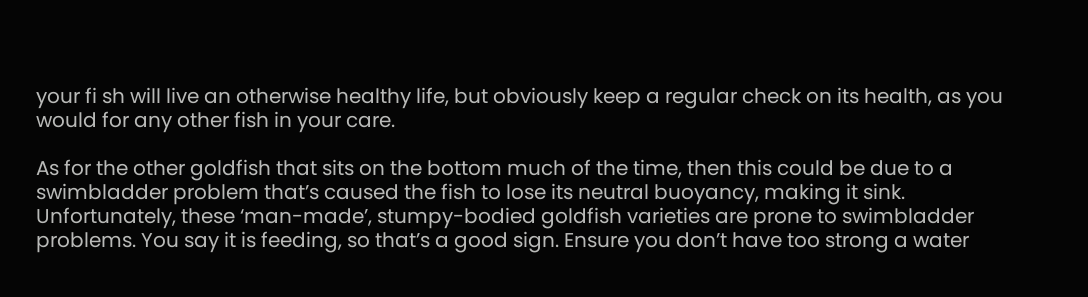your fi sh will live an otherwise healthy life, but obviously keep a regular check on its health, as you would for any other fish in your care.

As for the other goldfish that sits on the bottom much of the time, then this could be due to a swimbladder problem that’s caused the fish to lose its neutral buoyancy, making it sink. Unfortunately, these ‘man-made’, stumpy-bodied goldfish varieties are prone to swimbladder problems. You say it is feeding, so that’s a good sign. Ensure you don’t have too strong a water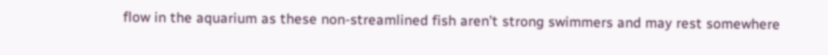flow in the aquarium as these non-streamlined fish aren’t strong swimmers and may rest somewhere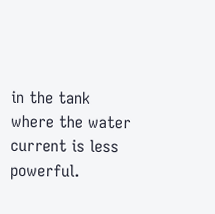in the tank where the water current is less powerful.